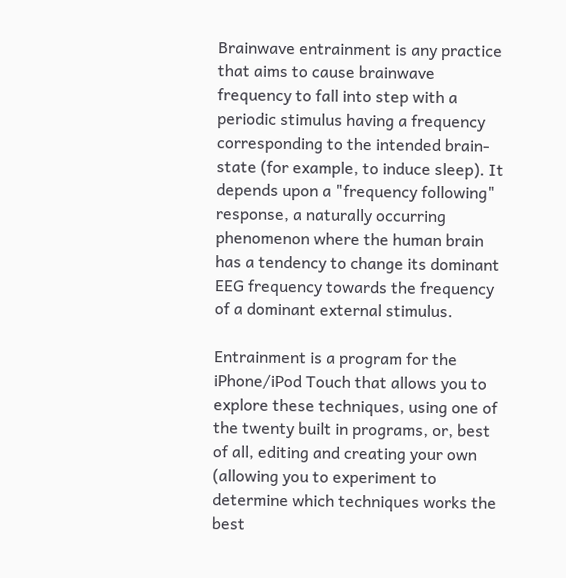Brainwave entrainment is any practice that aims to cause brainwave frequency to fall into step with a periodic stimulus having a frequency corresponding to the intended brain-state (for example, to induce sleep). It depends upon a "frequency following" response, a naturally occurring phenomenon where the human brain has a tendency to change its dominant EEG frequency towards the frequency of a dominant external stimulus.

Entrainment is a program for the iPhone/iPod Touch that allows you to explore these techniques, using one of the twenty built in programs, or, best of all, editing and creating your own (allowing you to experiment to determine which techniques works the best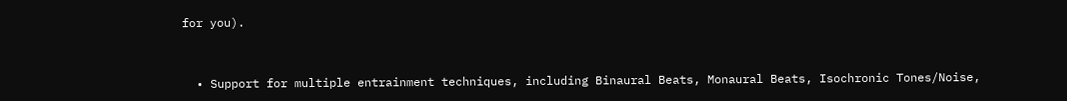for you).


  • Support for multiple entrainment techniques, including Binaural Beats, Monaural Beats, Isochronic Tones/Noise,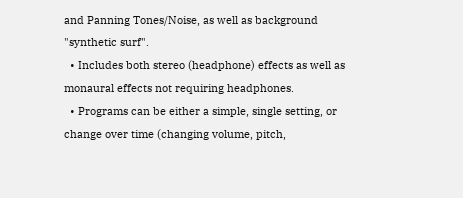and Panning Tones/Noise, as well as background "synthetic surf".
  • Includes both stereo (headphone) effects as well as monaural effects not requiring headphones.
  • Programs can be either a simple, single setting, or change over time (changing volume, pitch,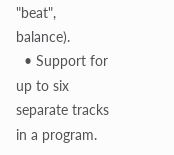"beat", balance).
  • Support for up to six separate tracks in a program.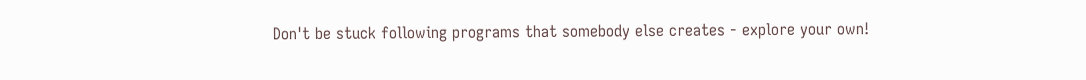Don't be stuck following programs that somebody else creates - explore your own!